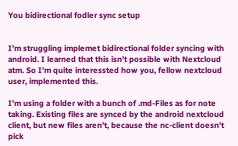You bidirectional fodler sync setup


I’m struggling implemet bidirectional folder syncing with android. I learned that this isn’t possible with Nextcloud atm. So I’m quite interessted how you, fellow nextcloud user, implemented this.

I’m using a folder with a bunch of .md-Files as for note taking. Existing files are synced by the android nextcloud client, but new files aren’t, because the nc-client doesn’t pick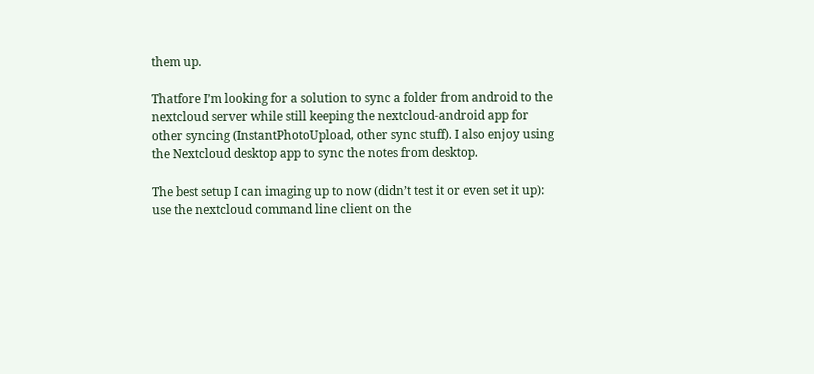them up.

Thatfore I’m looking for a solution to sync a folder from android to the nextcloud server while still keeping the nextcloud-android app for other syncing (InstantPhotoUpload, other sync stuff). I also enjoy using the Nextcloud desktop app to sync the notes from desktop.

The best setup I can imaging up to now (didn’t test it or even set it up): use the nextcloud command line client on the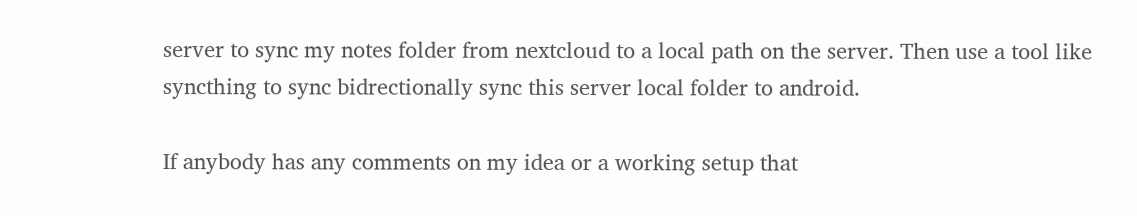server to sync my notes folder from nextcloud to a local path on the server. Then use a tool like syncthing to sync bidrectionally sync this server local folder to android.

If anybody has any comments on my idea or a working setup that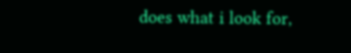does what i look for,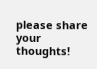please share your thoughts!